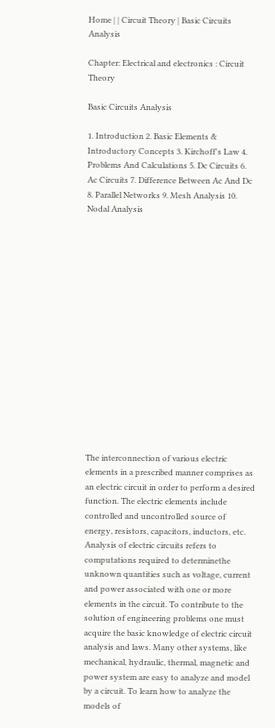Home | | Circuit Theory | Basic Circuits Analysis

Chapter: Electrical and electronics : Circuit Theory

Basic Circuits Analysis

1. Introduction 2. Basic Elements & Introductory Concepts 3. Kirchoff's Law 4. Problems And Calculations 5. Dc Circuits 6. Ac Circuits 7. Difference Between Ac And Dc 8. Parallel Networks 9. Mesh Analysis 10. Nodal Analysis
















The interconnection of various electric elements in a prescribed manner comprises as an electric circuit in order to perform a desired function. The electric elements include controlled and uncontrolled source of energy, resistors, capacitors, inductors, etc. Analysis of electric circuits refers to computations required to determinethe unknown quantities such as voltage, current and power associated with one or more elements in the circuit. To contribute to the solution of engineering problems one must acquire the basic knowledge of electric circuit analysis and laws. Many other systems, like mechanical, hydraulic, thermal, magnetic and power system are easy to analyze and model by a circuit. To learn how to analyze the models of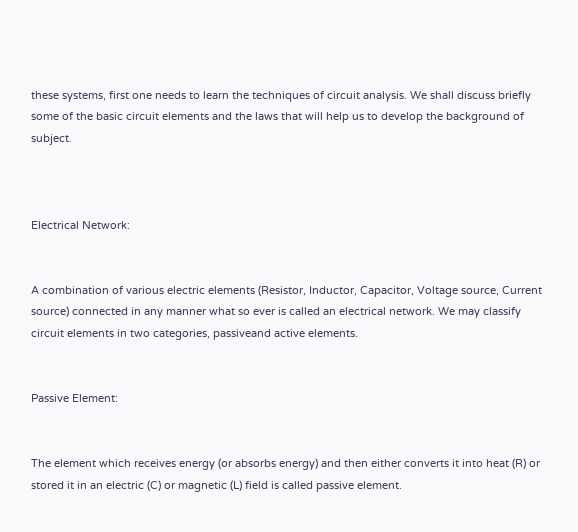these systems, first one needs to learn the techniques of circuit analysis. We shall discuss briefly some of the basic circuit elements and the laws that will help us to develop the background of subject.



Electrical Network:


A combination of various electric elements (Resistor, Inductor, Capacitor, Voltage source, Current source) connected in any manner what so ever is called an electrical network. We may classify circuit elements in two categories, passiveand active elements.


Passive Element:


The element which receives energy (or absorbs energy) and then either converts it into heat (R) or stored it in an electric (C) or magnetic (L) field is called passive element.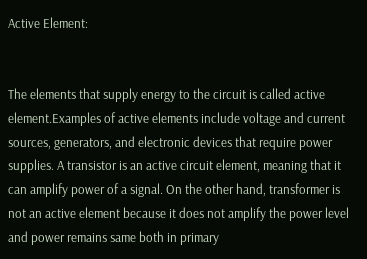Active Element:


The elements that supply energy to the circuit is called active element.Examples of active elements include voltage and current sources, generators, and electronic devices that require power supplies. A transistor is an active circuit element, meaning that it can amplify power of a signal. On the other hand, transformer is not an active element because it does not amplify the power level and power remains same both in primary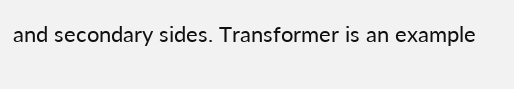and secondary sides. Transformer is an example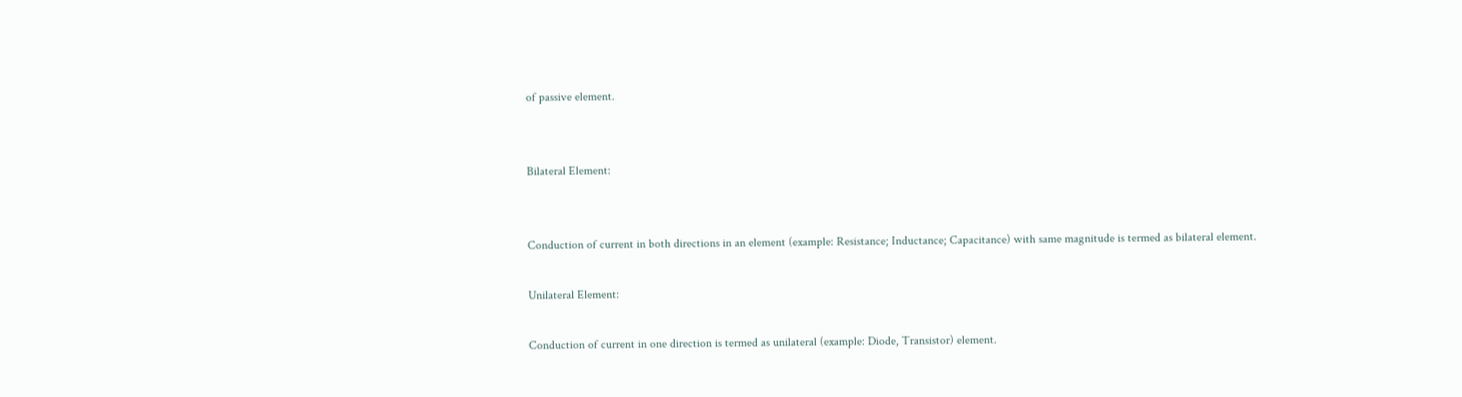of passive element.


Bilateral Element:


Conduction of current in both directions in an element (example: Resistance; Inductance; Capacitance) with same magnitude is termed as bilateral element.

Unilateral Element:

Conduction of current in one direction is termed as unilateral (example: Diode, Transistor) element.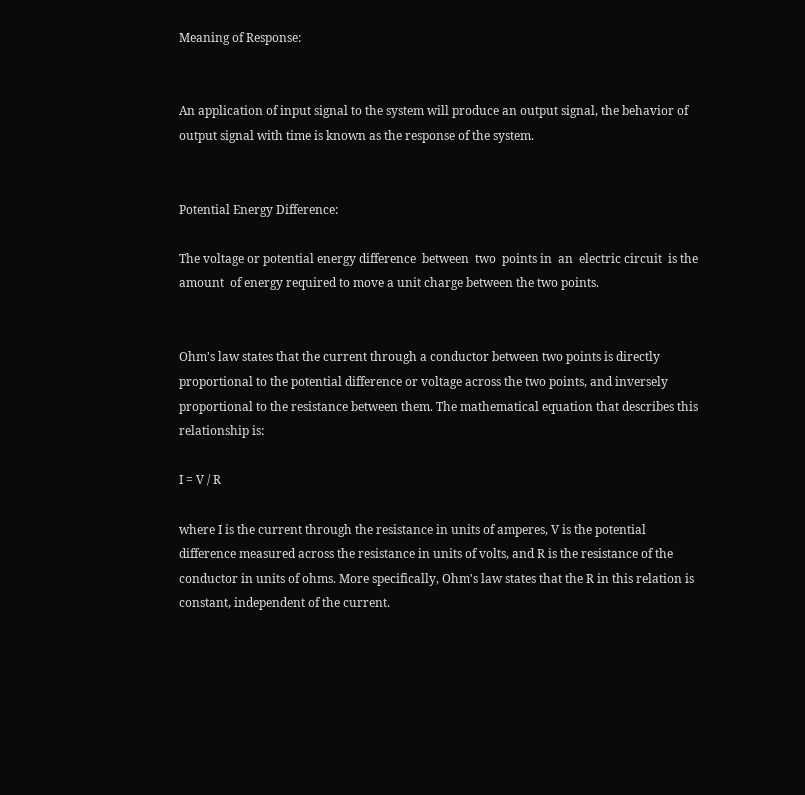Meaning of Response:


An application of input signal to the system will produce an output signal, the behavior of output signal with time is known as the response of the system.


Potential Energy Difference:

The voltage or potential energy difference  between  two  points in  an  electric circuit  is the amount  of energy required to move a unit charge between the two points.


Ohm's law states that the current through a conductor between two points is directly proportional to the potential difference or voltage across the two points, and inversely proportional to the resistance between them. The mathematical equation that describes this relationship is:

I = V / R

where I is the current through the resistance in units of amperes, V is the potential difference measured across the resistance in units of volts, and R is the resistance of the conductor in units of ohms. More specifically, Ohm's law states that the R in this relation is constant, independent of the current.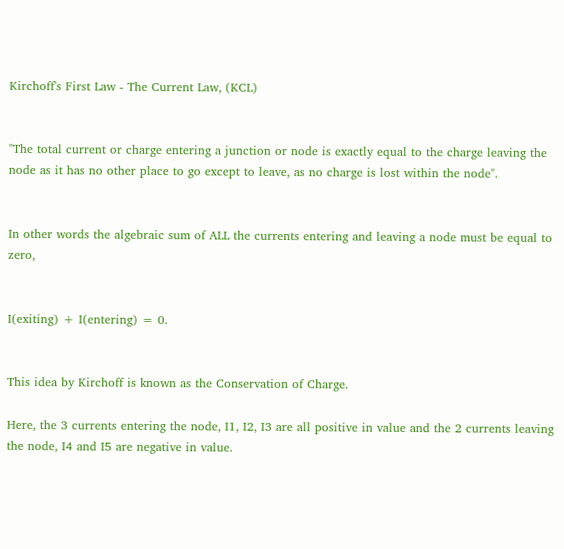Kirchoff's First Law - The Current Law, (KCL)


"The total current or charge entering a junction or node is exactly equal to the charge leaving the node as it has no other place to go except to leave, as no charge is lost within the node".


In other words the algebraic sum of ALL the currents entering and leaving a node must be equal to zero,


I(exiting) + I(entering) = 0.


This idea by Kirchoff is known as the Conservation of Charge.

Here, the 3 currents entering the node, I1, I2, I3 are all positive in value and the 2 currents leaving the node, I4 and I5 are negative in value.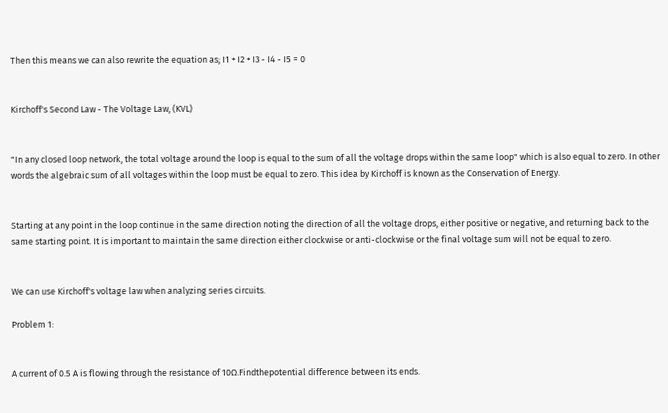Then this means we can also rewrite the equation as; I1 + I2 + I3 - I4 - I5 = 0


Kirchoff's Second Law - The Voltage Law, (KVL)


"In any closed loop network, the total voltage around the loop is equal to the sum of all the voltage drops within the same loop" which is also equal to zero. In other words the algebraic sum of all voltages within the loop must be equal to zero. This idea by Kirchoff is known as the Conservation of Energy.


Starting at any point in the loop continue in the same direction noting the direction of all the voltage drops, either positive or negative, and returning back to the same starting point. It is important to maintain the same direction either clockwise or anti-clockwise or the final voltage sum will not be equal to zero.


We can use Kirchoff's voltage law when analyzing series circuits.

Problem 1:


A current of 0.5 A is flowing through the resistance of 10Ω.Findthepotential difference between its ends.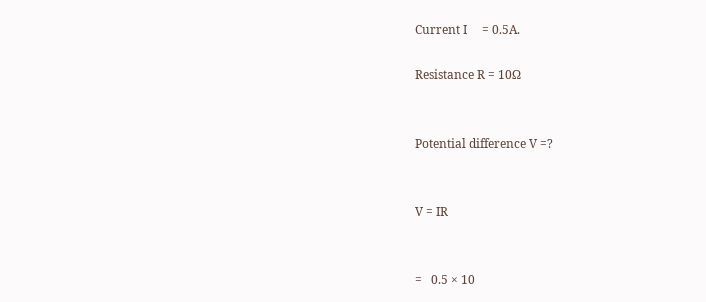Current I     = 0.5A.

Resistance R = 10Ω


Potential difference V =?


V = IR


=   0.5 × 10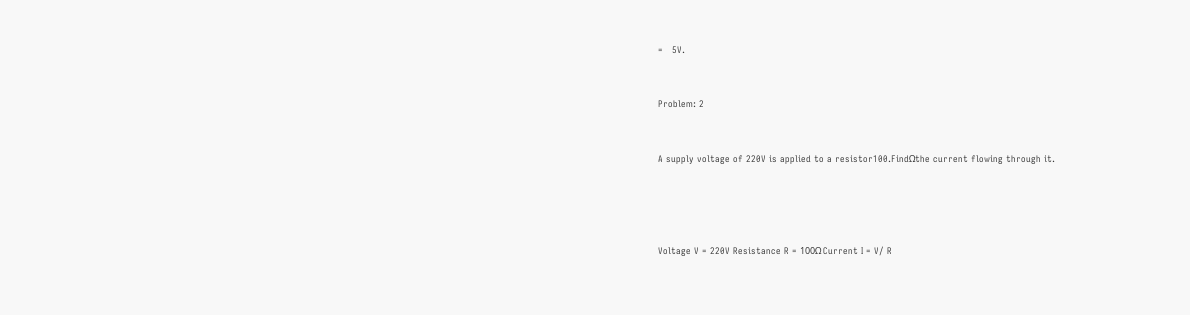=   5V.


Problem: 2


A supply voltage of 220V is applied to a resistor100.FindΩthe current flowing through it.




Voltage V = 220V Resistance R = 100Ω Current I = V/ R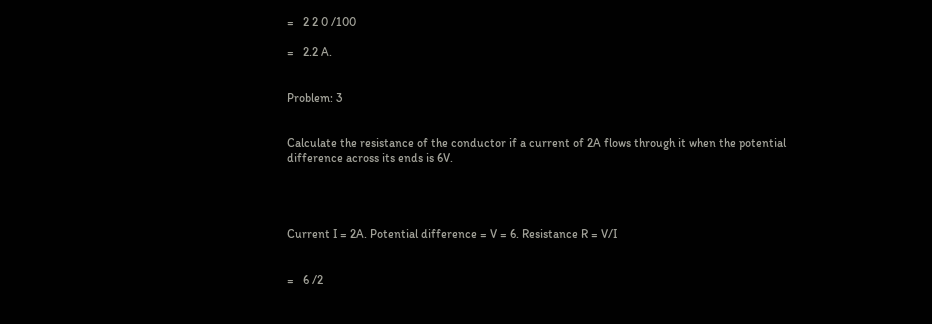=   2 2 0 /100

=   2.2 A.


Problem: 3


Calculate the resistance of the conductor if a current of 2A flows through it when the potential difference across its ends is 6V.




Current I = 2A. Potential difference = V = 6. Resistance R = V/I


=   6 /2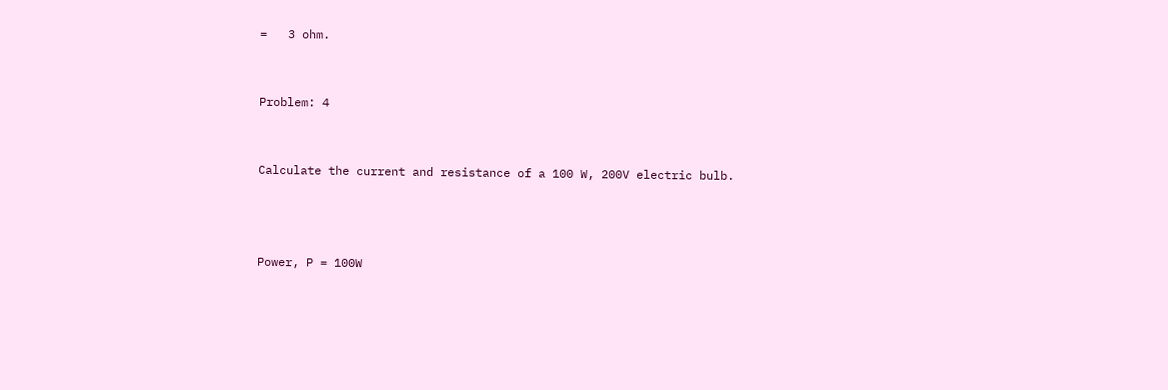=   3 ohm.


Problem: 4


Calculate the current and resistance of a 100 W, 200V electric bulb.



Power, P = 100W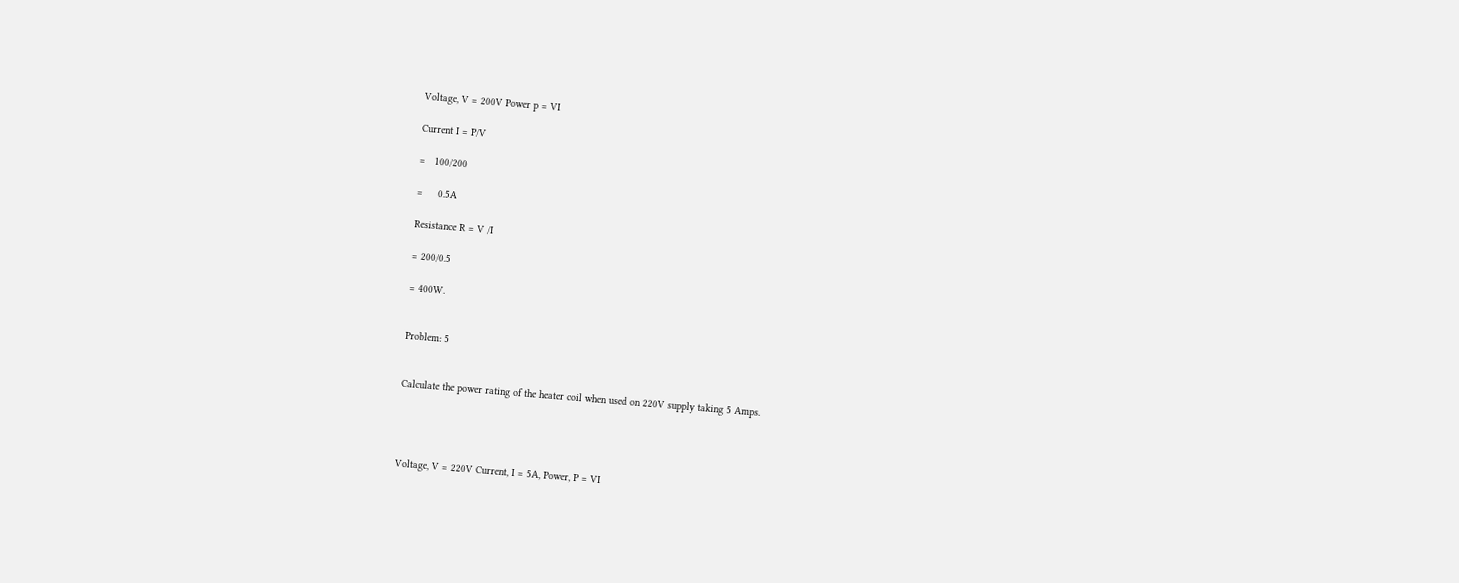Voltage, V = 200V Power p = VI

Current I = P/V

=   100/200

=     0.5A

Resistance R = V /I

= 200/0.5

= 400W.


Problem: 5


Calculate the power rating of the heater coil when used on 220V supply taking 5 Amps.




Voltage, V = 220V Current, I = 5A, Power, P = VI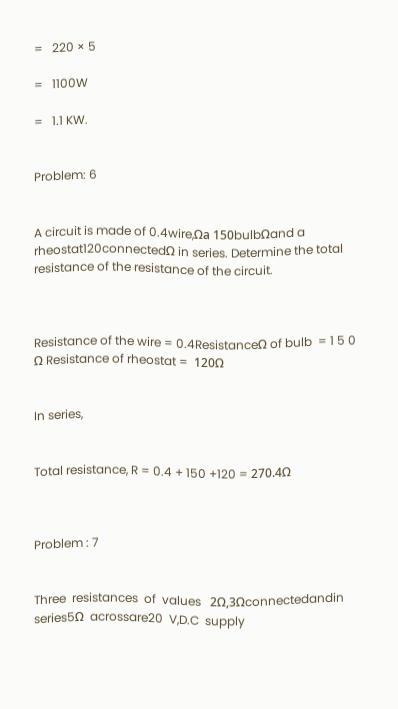=   220 × 5

=   1100W

=   1.1 KW.


Problem: 6


A circuit is made of 0.4wire,Ωa 150bulbΩand a rheostat120connectedΩ in series. Determine the total resistance of the resistance of the circuit.



Resistance of the wire = 0.4ResistanceΩ of bulb  = 1 5 0 Ω Resistance of rheostat =  120Ω


In series,


Total resistance, R = 0.4 + 150 +120 = 270.4Ω



Problem : 7


Three  resistances  of  values   2Ω,3Ωconnectedandin  series5Ω  acrossare20  V,D.C  supply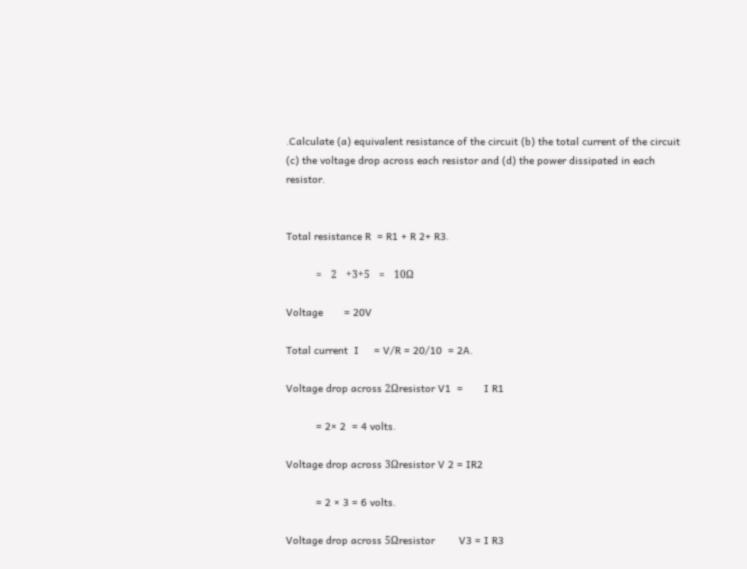.Calculate (a) equivalent resistance of the circuit (b) the total current of the circuit (c) the voltage drop across each resistor and (d) the power dissipated in each resistor.


Total resistance R  = R1 + R 2+ R3.

          =   2   +3+5   =   10Ω

Voltage       = 20V

Total current  I     = V/R = 20/10  = 2A.

Voltage drop across 2Ωresistor V1  =       I R1

          = 2× 2  = 4 volts.

Voltage drop across 3Ωresistor V 2 = IR2

          = 2 × 3 = 6 volts.

Voltage drop across 5Ωresistor        V3 = I R3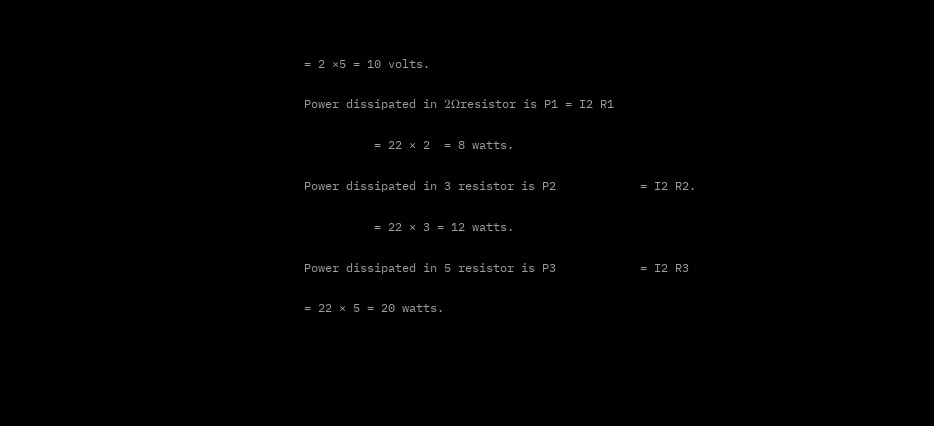= 2 ×5 = 10 volts.

Power dissipated in 2Ωresistor is P1 = I2 R1

          = 22 × 2  = 8 watts.

Power dissipated in 3 resistor is P2            = I2 R2.

          = 22 × 3 = 12 watts.

Power dissipated in 5 resistor is P3            = I2 R3

= 22 × 5 = 20 watts.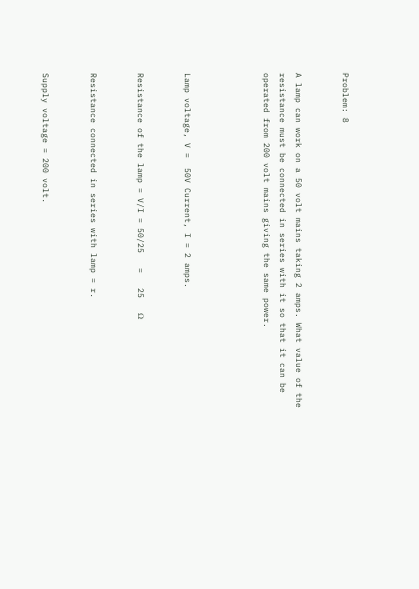Problem: 8


A lamp can work on a 50 volt mains taking 2 amps. What value of the resistance must be connected in series with it so that it can be operated from 200 volt mains giving the same power.




Lamp voltage, V =  50V Current, I = 2 amps.


Resistance of the lamp = V/I = 50/25   =   25   Ω


Resistance connected in series with lamp = r.


Supply voltage = 200 volt.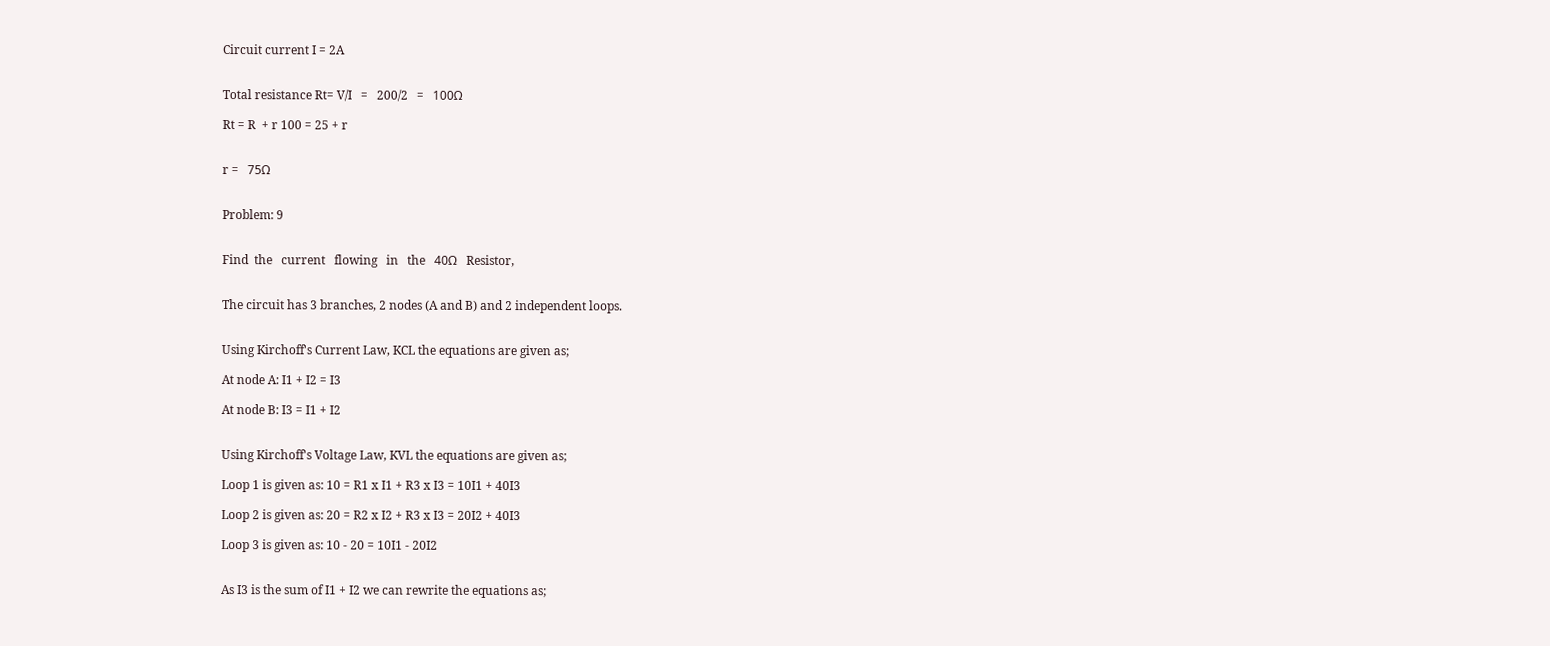Circuit current I = 2A


Total resistance Rt= V/I   =   200/2   =   100Ω

Rt = R  + r 100 = 25 + r


r =   75Ω


Problem: 9


Find  the   current   flowing   in   the   40Ω   Resistor,


The circuit has 3 branches, 2 nodes (A and B) and 2 independent loops.


Using Kirchoff's Current Law, KCL the equations are given as;

At node A: I1 + I2 = I3

At node B: I3 = I1 + I2


Using Kirchoff's Voltage Law, KVL the equations are given as;

Loop 1 is given as: 10 = R1 x I1 + R3 x I3 = 10I1 + 40I3

Loop 2 is given as: 20 = R2 x I2 + R3 x I3 = 20I2 + 40I3

Loop 3 is given as: 10 - 20 = 10I1 - 20I2


As I3 is the sum of I1 + I2 we can rewrite the equations as;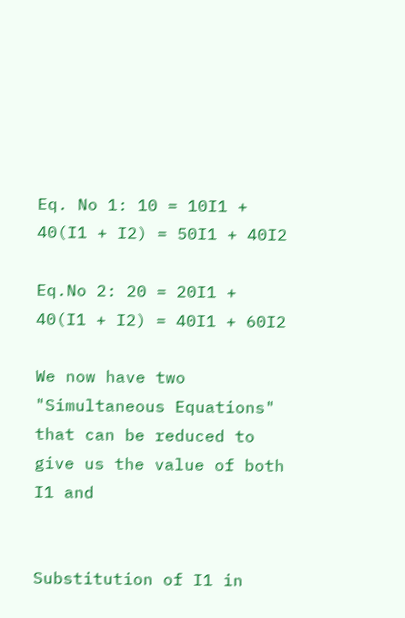Eq. No 1: 10 = 10I1 + 40(I1 + I2) = 50I1 + 40I2

Eq.No 2: 20 = 20I1 + 40(I1 + I2) = 40I1 + 60I2

We now have two "Simultaneous Equations" that can be reduced to give us the value of both I1 and


Substitution of I1 in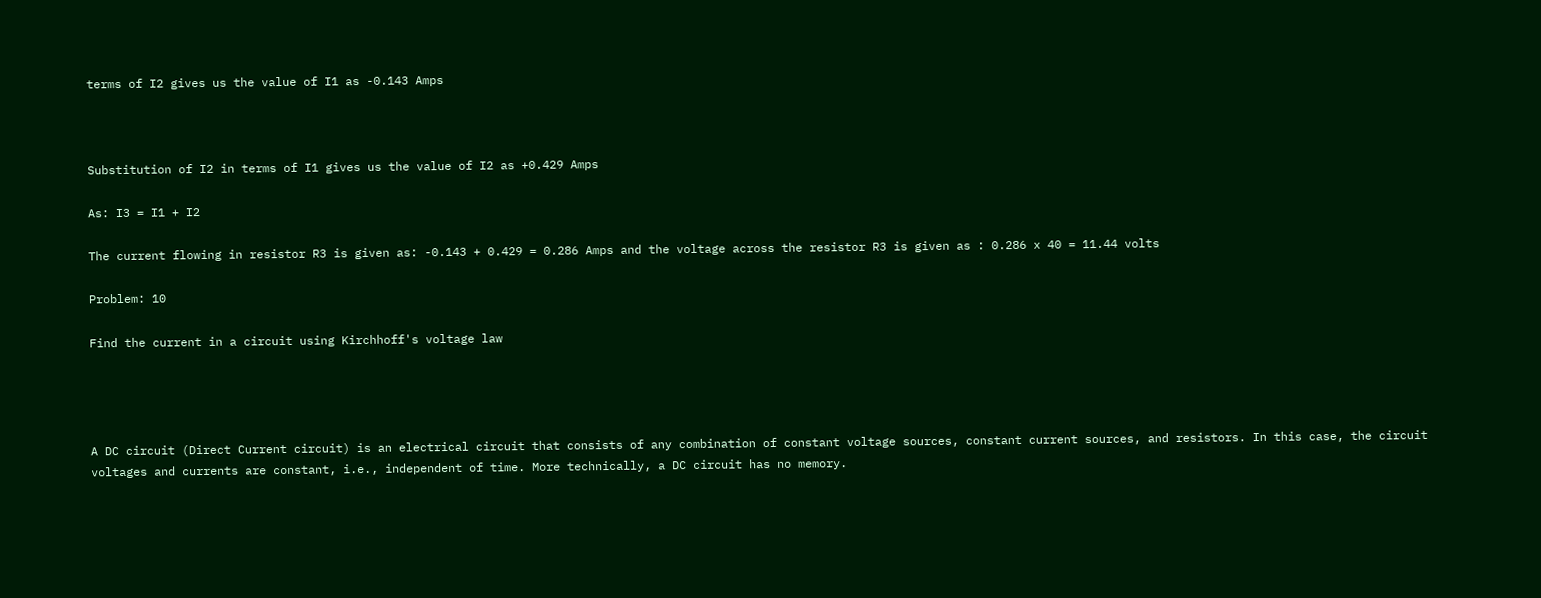terms of I2 gives us the value of I1 as -0.143 Amps



Substitution of I2 in terms of I1 gives us the value of I2 as +0.429 Amps

As: I3 = I1 + I2

The current flowing in resistor R3 is given as: -0.143 + 0.429 = 0.286 Amps and the voltage across the resistor R3 is given as : 0.286 x 40 = 11.44 volts

Problem: 10

Find the current in a circuit using Kirchhoff's voltage law




A DC circuit (Direct Current circuit) is an electrical circuit that consists of any combination of constant voltage sources, constant current sources, and resistors. In this case, the circuit voltages and currents are constant, i.e., independent of time. More technically, a DC circuit has no memory.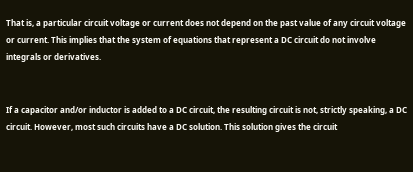That is, a particular circuit voltage or current does not depend on the past value of any circuit voltage or current. This implies that the system of equations that represent a DC circuit do not involve integrals or derivatives.


If a capacitor and/or inductor is added to a DC circuit, the resulting circuit is not, strictly speaking, a DC circuit. However, most such circuits have a DC solution. This solution gives the circuit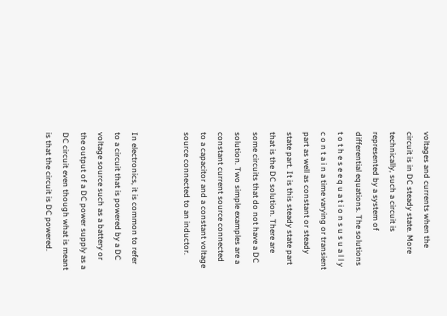voltages and currents when the circuit is in DC steady state. More technically, such a circuit is represented by a system of differential equations. The solutions t o t h e s e e q u a t i o n s u s u a l l y c o n t a i n a time varying or transient part as well as constant or steady state part. It is this steady state part that is the DC solution. There are some circuits that do not have a DC solution. Two simple examples are a constant current source connected to a capacitor and a constant voltage source connected to an inductor.


In electronics, it is common to refer to a circuit that is powered by a DC voltage source such as a battery or the output of a DC power supply as a DC circuit even though what is meant is that the circuit is DC powered.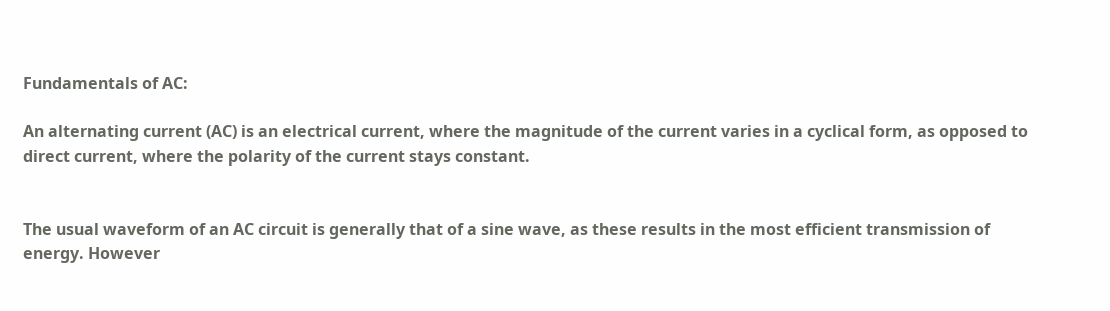Fundamentals of AC:

An alternating current (AC) is an electrical current, where the magnitude of the current varies in a cyclical form, as opposed to direct current, where the polarity of the current stays constant.


The usual waveform of an AC circuit is generally that of a sine wave, as these results in the most efficient transmission of energy. However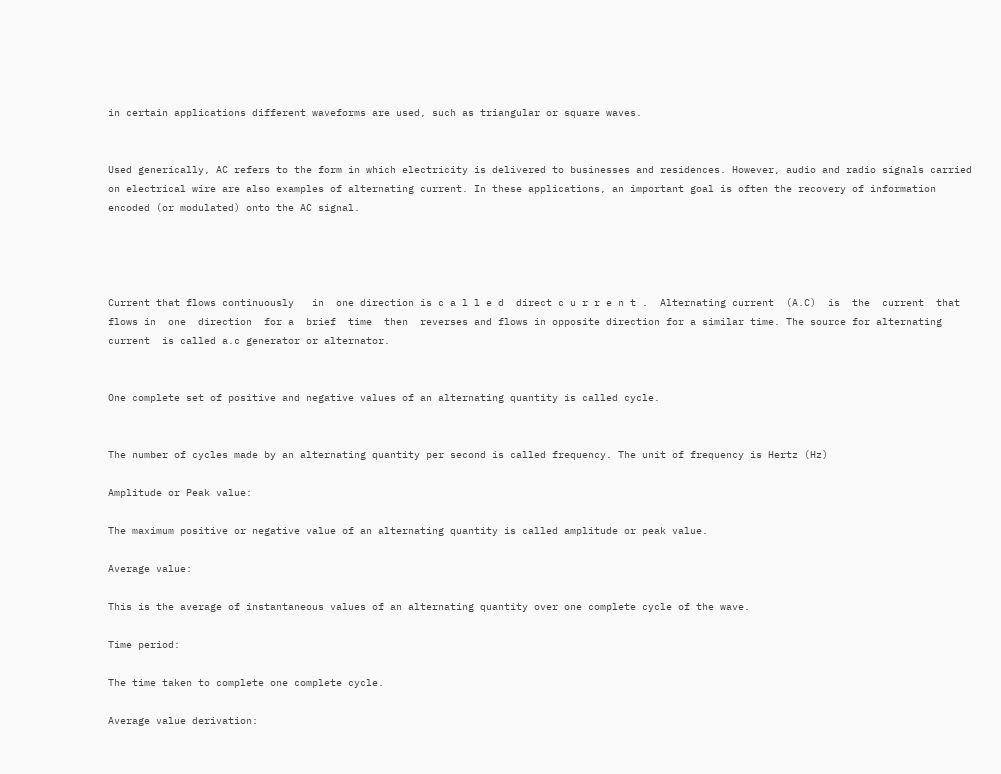in certain applications different waveforms are used, such as triangular or square waves.


Used generically, AC refers to the form in which electricity is delivered to businesses and residences. However, audio and radio signals carried on electrical wire are also examples of alternating current. In these applications, an important goal is often the recovery of information encoded (or modulated) onto the AC signal.




Current that flows continuously   in  one direction is c a l l e d  direct c u r r e n t .  Alternating current  (A.C)  is  the  current  that  flows in  one  direction  for a  brief  time  then  reverses and flows in opposite direction for a similar time. The source for alternating current  is called a.c generator or alternator.


One complete set of positive and negative values of an alternating quantity is called cycle.


The number of cycles made by an alternating quantity per second is called frequency. The unit of frequency is Hertz (Hz)

Amplitude or Peak value:

The maximum positive or negative value of an alternating quantity is called amplitude or peak value.

Average value:

This is the average of instantaneous values of an alternating quantity over one complete cycle of the wave.

Time period:

The time taken to complete one complete cycle.

Average value derivation: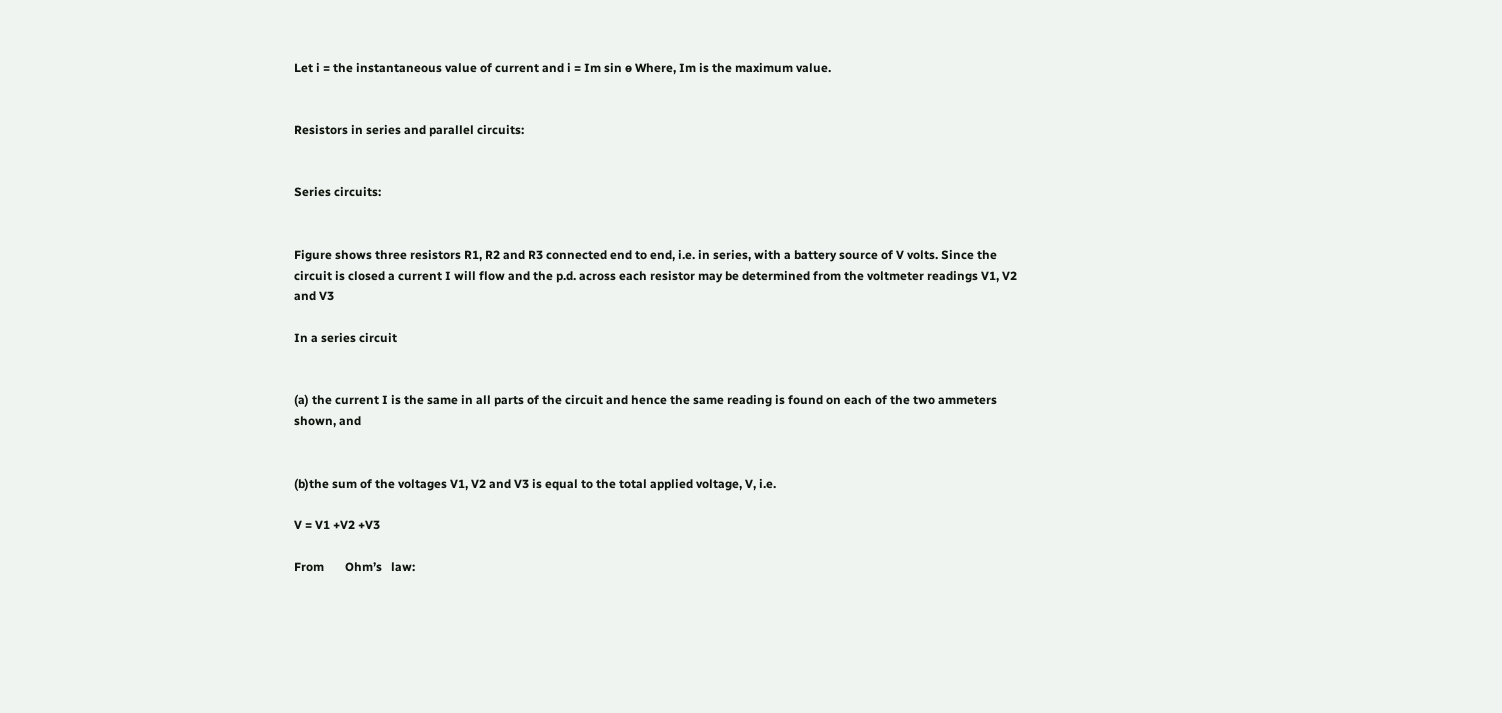Let i = the instantaneous value of current and i = Im sin ɵ Where, Im is the maximum value.


Resistors in series and parallel circuits:


Series circuits:


Figure shows three resistors R1, R2 and R3 connected end to end, i.e. in series, with a battery source of V volts. Since the circuit is closed a current I will flow and the p.d. across each resistor may be determined from the voltmeter readings V1, V2 and V3

In a series circuit


(a) the current I is the same in all parts of the circuit and hence the same reading is found on each of the two ammeters shown, and


(b)the sum of the voltages V1, V2 and V3 is equal to the total applied voltage, V, i.e.

V = V1 +V2 +V3

From       Ohm’s   law: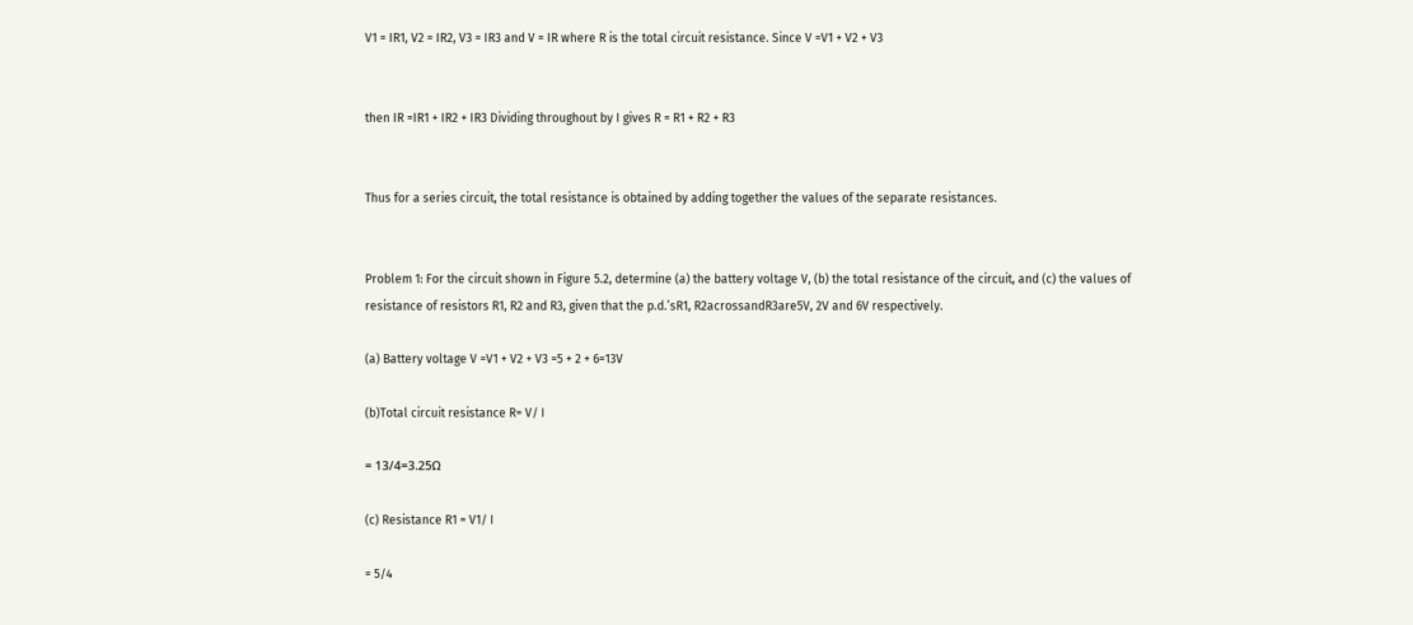V1 = IR1, V2 = IR2, V3 = IR3 and V = IR where R is the total circuit resistance. Since V =V1 + V2 + V3


then IR =IR1 + IR2 + IR3 Dividing throughout by I gives R = R1 + R2 + R3


Thus for a series circuit, the total resistance is obtained by adding together the values of the separate resistances.


Problem 1: For the circuit shown in Figure 5.2, determine (a) the battery voltage V, (b) the total resistance of the circuit, and (c) the values of resistance of resistors R1, R2 and R3, given that the p.d.’sR1, R2acrossandR3are5V, 2V and 6V respectively.

(a) Battery voltage V =V1 + V2 + V3 =5 + 2 + 6=13V

(b)Total circuit resistance R= V/ I

= 13/4=3.25Ω

(c) Resistance R1 = V1/ I

= 5/4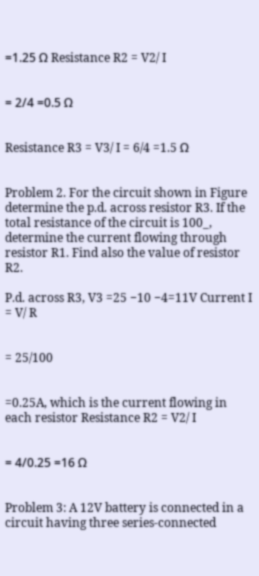=1.25 Ω Resistance R2 = V2/ I


= 2/4 =0.5 Ω


Resistance R3 = V3/ I = 6/4 =1.5 Ω


Problem 2. For the circuit shown in Figure determine the p.d. across resistor R3. If the total resistance of the circuit is 100_, determine the current flowing through resistor R1. Find also the value of resistor R2.

P.d. across R3, V3 =25 −10 −4=11V Current I = V/ R


= 25/100


=0.25A, which is the current flowing in each resistor Resistance R2 = V2/ I


= 4/0.25 =16 Ω


Problem 3: A 12V battery is connected in a circuit having three series-connected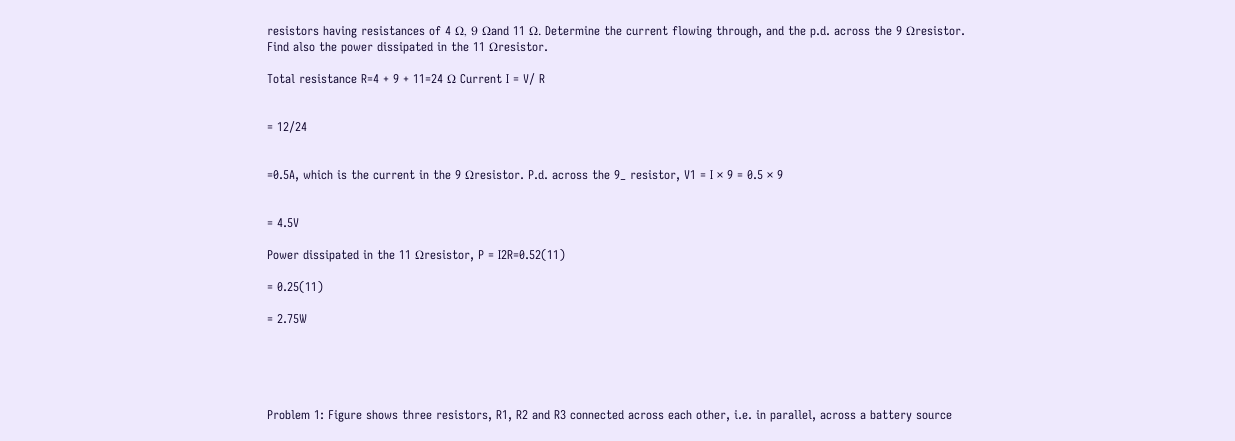resistors having resistances of 4 Ω, 9 Ωand 11 Ω. Determine the current flowing through, and the p.d. across the 9 Ωresistor. Find also the power dissipated in the 11 Ωresistor.

Total resistance R=4 + 9 + 11=24 Ω Current I = V/ R


= 12/24


=0.5A, which is the current in the 9 Ωresistor. P.d. across the 9_ resistor, V1 = I × 9 = 0.5 × 9


= 4.5V

Power dissipated in the 11 Ωresistor, P = I2R=0.52(11)

= 0.25(11)

= 2.75W





Problem 1: Figure shows three resistors, R1, R2 and R3 connected across each other, i.e. in parallel, across a battery source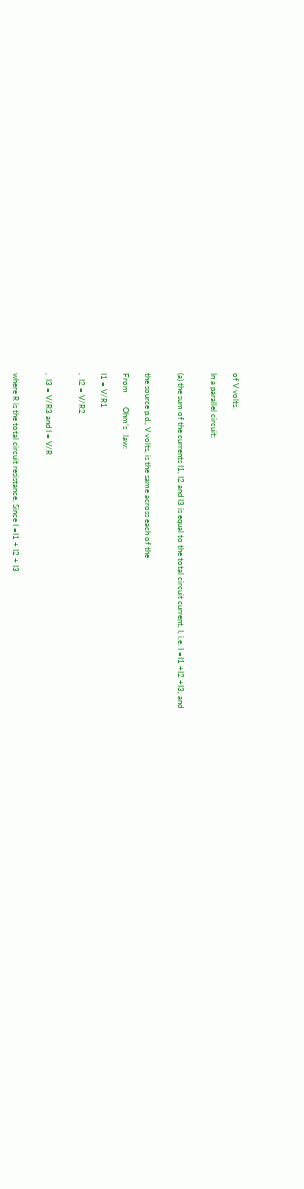of V volts.

In a parallel circuit:


(a) the sum of the currents I1, I2 and I3 is equal to the total circuit current, I, i.e. I =I1 +I2 +I3, and


the source p.d., V volts, is the same across each of the

From       Ohm’s   law:

I1 = V/R1

,  I2 = V/R2


,  I3 = V/R3 and I = V/R


where R is the total circuit resistance. Since I =I1 + I2 + I3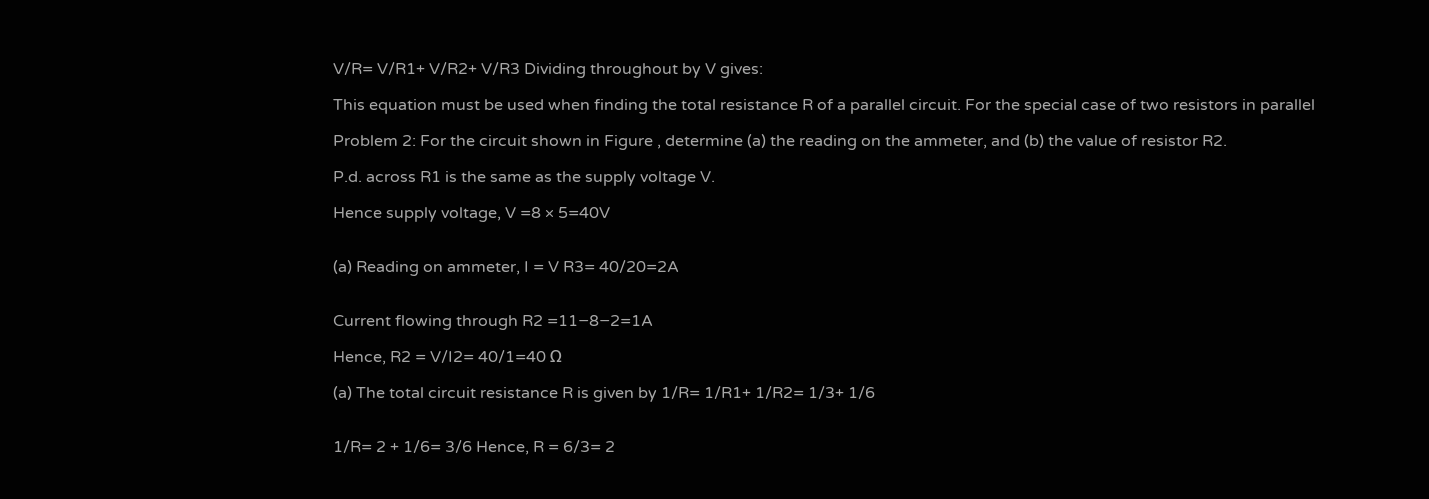V/R= V/R1+ V/R2+ V/R3 Dividing throughout by V gives:

This equation must be used when finding the total resistance R of a parallel circuit. For the special case of two resistors in parallel

Problem 2: For the circuit shown in Figure , determine (a) the reading on the ammeter, and (b) the value of resistor R2.

P.d. across R1 is the same as the supply voltage V.

Hence supply voltage, V =8 × 5=40V


(a) Reading on ammeter, I = V R3= 40/20=2A


Current flowing through R2 =11−8−2=1A

Hence, R2 = V/I2= 40/1=40 Ω

(a) The total circuit resistance R is given by 1/R= 1/R1+ 1/R2= 1/3+ 1/6


1/R= 2 + 1/6= 3/6 Hence, R = 6/3= 2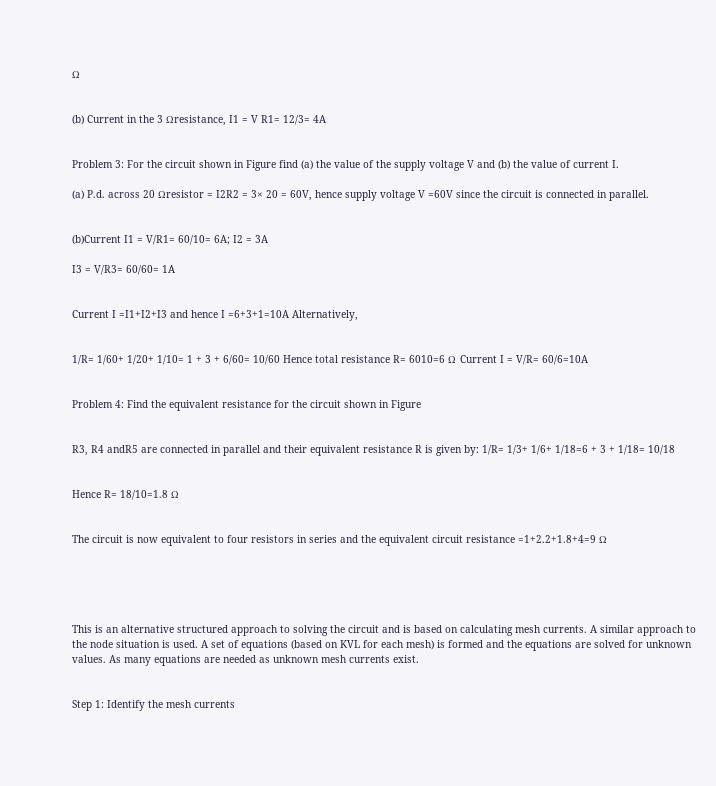Ω


(b) Current in the 3 Ωresistance, I1 = V R1= 12/3= 4A


Problem 3: For the circuit shown in Figure find (a) the value of the supply voltage V and (b) the value of current I.

(a) P.d. across 20 Ωresistor = I2R2 = 3× 20 = 60V, hence supply voltage V =60V since the circuit is connected in parallel.


(b)Current I1 = V/R1= 60/10= 6A; I2 = 3A

I3 = V/R3= 60/60= 1A


Current I =I1+I2+I3 and hence I =6+3+1=10A Alternatively,


1/R= 1/60+ 1/20+ 1/10= 1 + 3 + 6/60= 10/60 Hence total resistance R= 6010=6 Ω Current I = V/R= 60/6=10A


Problem 4: Find the equivalent resistance for the circuit shown in Figure


R3, R4 andR5 are connected in parallel and their equivalent resistance R is given by: 1/R= 1/3+ 1/6+ 1/18=6 + 3 + 1/18= 10/18


Hence R= 18/10=1.8 Ω


The circuit is now equivalent to four resistors in series and the equivalent circuit resistance =1+2.2+1.8+4=9 Ω





This is an alternative structured approach to solving the circuit and is based on calculating mesh currents. A similar approach to the node situation is used. A set of equations (based on KVL for each mesh) is formed and the equations are solved for unknown values. As many equations are needed as unknown mesh currents exist.


Step 1: Identify the mesh currents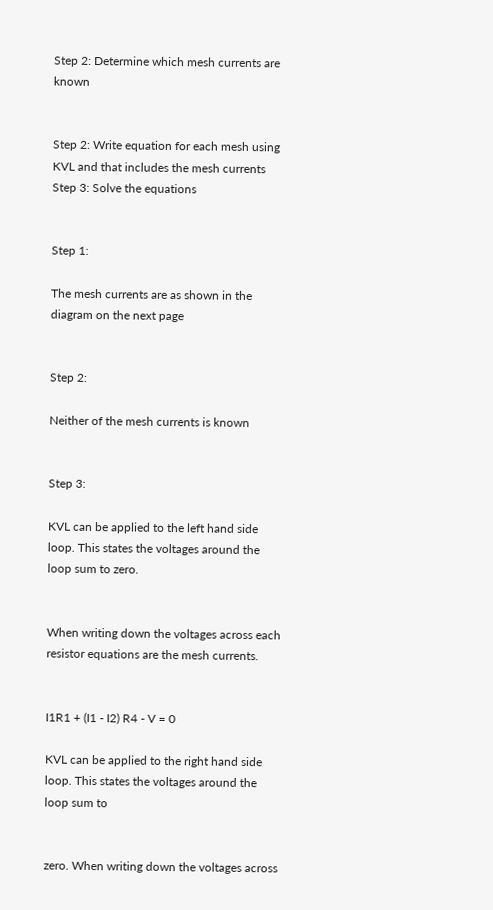Step 2: Determine which mesh currents are known


Step 2: Write equation for each mesh using KVL and that includes the mesh currents Step 3: Solve the equations


Step 1:

The mesh currents are as shown in the diagram on the next page


Step 2:

Neither of the mesh currents is known


Step 3:

KVL can be applied to the left hand side loop. This states the voltages around the loop sum to zero.


When writing down the voltages across each resistor equations are the mesh currents.


I1R1 + (I1 - I2) R4 - V = 0

KVL can be applied to the right hand side loop. This states the voltages around the loop sum to


zero. When writing down the voltages across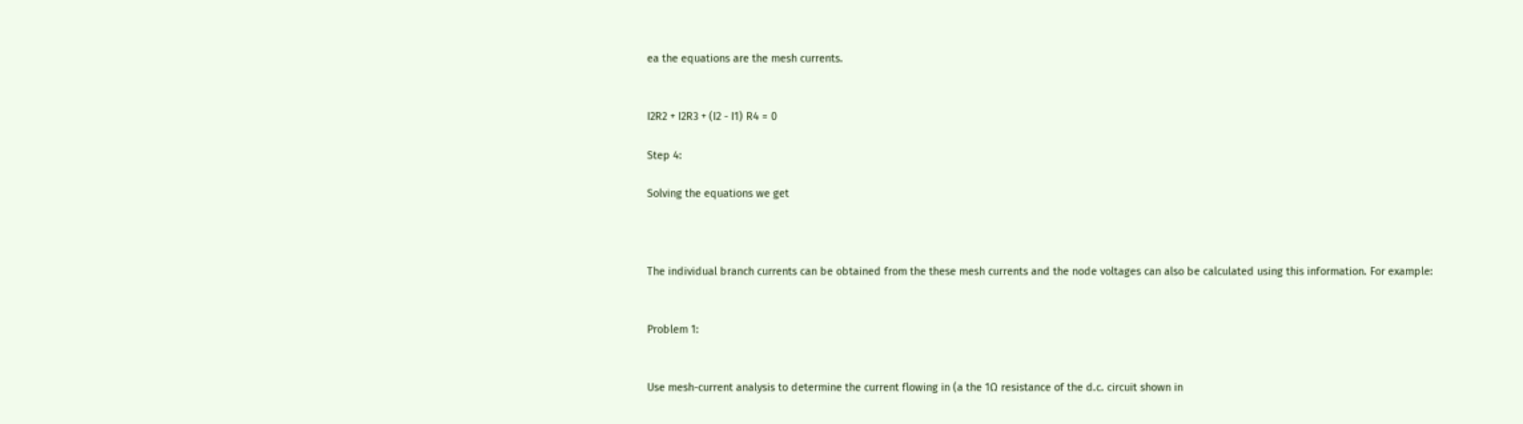ea the equations are the mesh currents.


I2R2 + I2R3 + (I2 - I1) R4 = 0

Step 4:

Solving the equations we get



The individual branch currents can be obtained from the these mesh currents and the node voltages can also be calculated using this information. For example:


Problem 1:


Use mesh-current analysis to determine the current flowing in (a the 1Ω resistance of the d.c. circuit shown in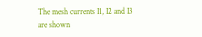The mesh currents I1, I2 and I3 are shown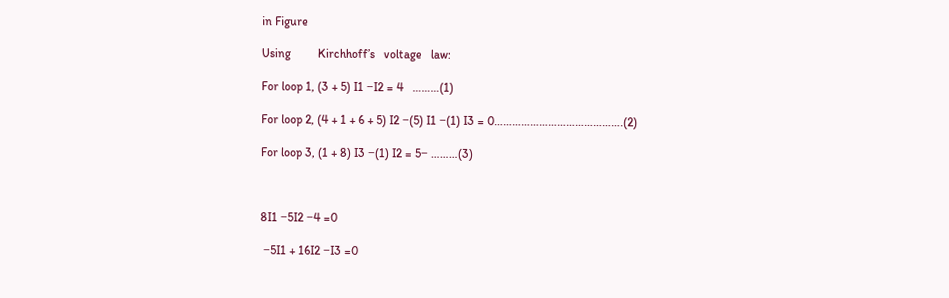in Figure

Using         Kirchhoff’s   voltage   law:

For loop 1, (3 + 5) I1 −I2 = 4   ………(1)

For loop 2, (4 + 1 + 6 + 5) I2 −(5) I1 −(1) I3 = 0…………………………………….(2)

For loop 3, (1 + 8) I3 −(1) I2 = 5− ………(3)



8I1 −5I2 −4 =0

 −5I1 + 16I2 −I3 =0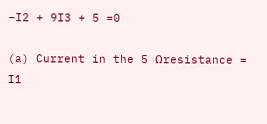−I2 + 9I3 + 5 =0

(a) Current in the 5 Ωresistance = I1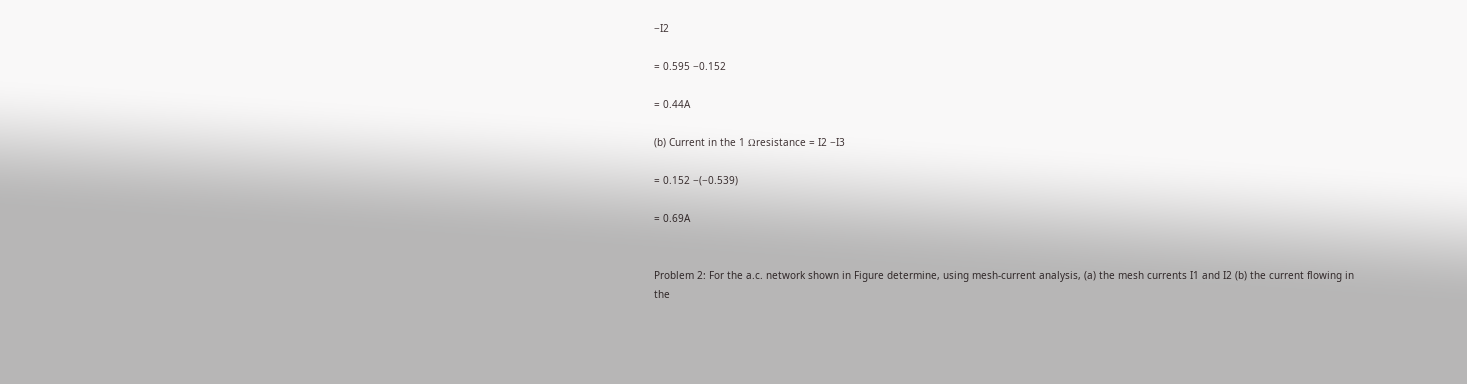−I2

= 0.595 −0.152

= 0.44A

(b) Current in the 1 Ωresistance = I2 −I3

= 0.152 −(−0.539)

= 0.69A


Problem 2: For the a.c. network shown in Figure determine, using mesh-current analysis, (a) the mesh currents I1 and I2 (b) the current flowing in the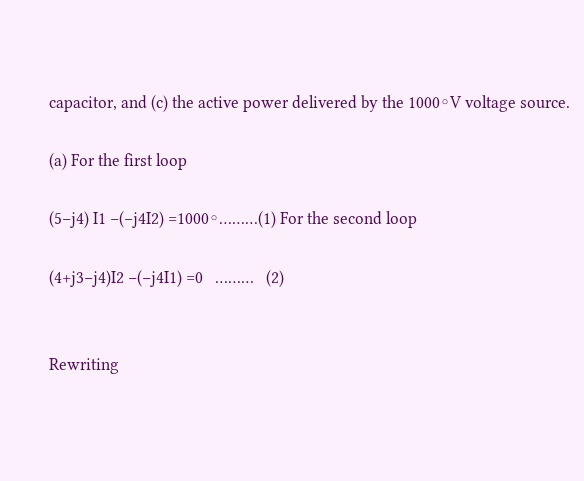capacitor, and (c) the active power delivered by the 1000◦V voltage source.

(a) For the first loop

(5−j4) I1 −(−j4I2) =1000◦………(1) For the second loop

(4+j3−j4)I2 −(−j4I1) =0   ………   (2)


Rewriting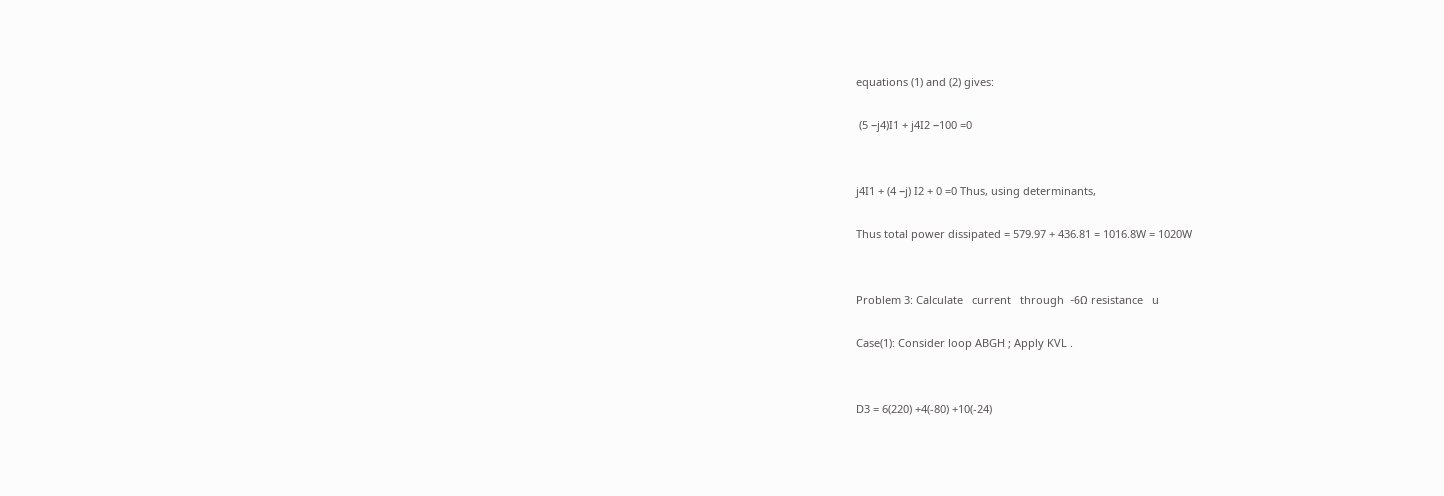equations (1) and (2) gives:

 (5 −j4)I1 + j4I2 −100 =0


j4I1 + (4 −j) I2 + 0 =0 Thus, using determinants,

Thus total power dissipated = 579.97 + 436.81 = 1016.8W = 1020W


Problem 3: Calculate   current   through  -6Ω resistance   u

Case(1): Consider loop ABGH ; Apply KVL .


D3 = 6(220) +4(-80) +10(-24)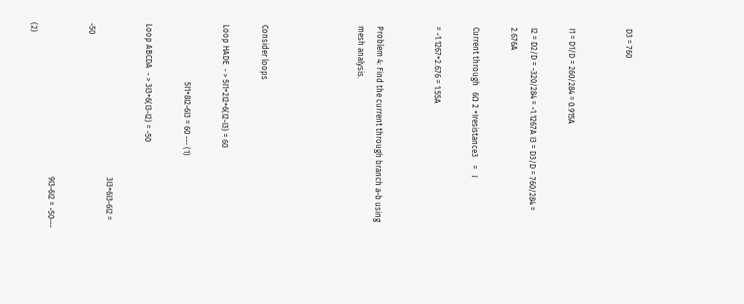D3 = 760


I1 = D1/D = 260/284 = 0.915A

I2 = D2/D = -320/284 = -1.1267A I3 = D3/D = 760/284 = 2.676A

Current through   6Ω 2 +Iresistance3    =   I

= -1.1267+2.676 = 1.55A


Problem 4: Find the current through branch a-b using mesh analysis.




Consider loops

Loop HADE  - > 5I1+2I2+6(I2-I3) = 60

                             5I1+8I2-6I3 = 60 --- (1)

Loop ABCDA  - > 3I3+6(I3-I2) = -50

                                                                             3I3+6I3-6I2 = -50

                                                                             9I3-6I2 = -50--- (2)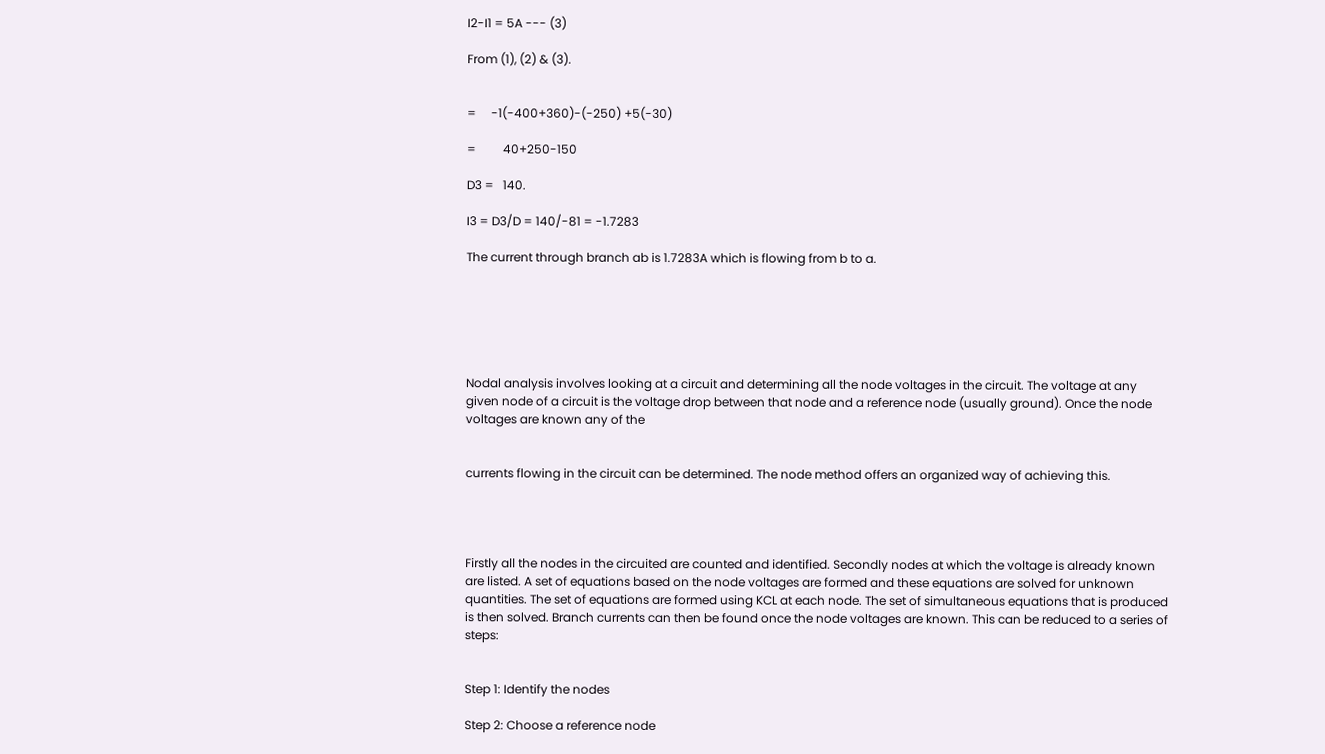I2-I1 = 5A --- (3)

From (1), (2) & (3).


=     -1(-400+360)-(-250) +5(-30)

=         40+250-150

D3 =   140.

I3 = D3/D = 140/-81 = -1.7283

The current through branch ab is 1.7283A which is flowing from b to a.






Nodal analysis involves looking at a circuit and determining all the node voltages in the circuit. The voltage at any given node of a circuit is the voltage drop between that node and a reference node (usually ground). Once the node voltages are known any of the


currents flowing in the circuit can be determined. The node method offers an organized way of achieving this.




Firstly all the nodes in the circuited are counted and identified. Secondly nodes at which the voltage is already known are listed. A set of equations based on the node voltages are formed and these equations are solved for unknown quantities. The set of equations are formed using KCL at each node. The set of simultaneous equations that is produced is then solved. Branch currents can then be found once the node voltages are known. This can be reduced to a series of steps:


Step 1: Identify the nodes

Step 2: Choose a reference node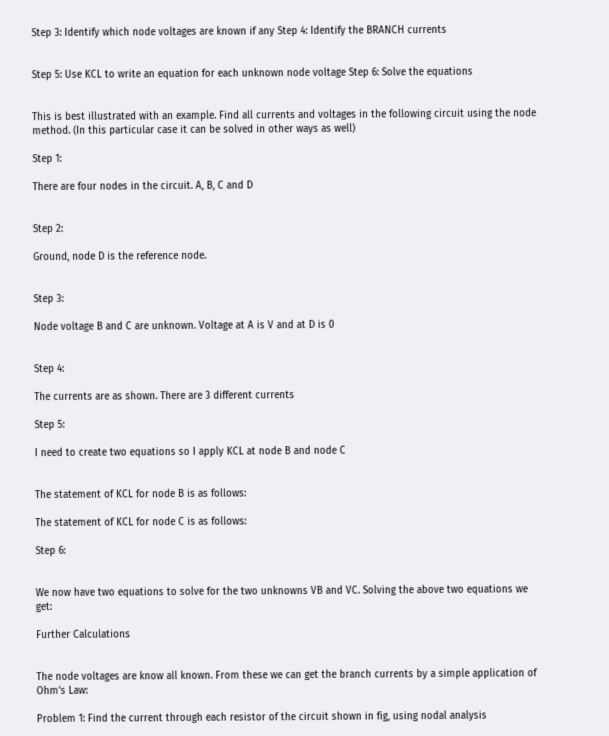Step 3: Identify which node voltages are known if any Step 4: Identify the BRANCH currents


Step 5: Use KCL to write an equation for each unknown node voltage Step 6: Solve the equations


This is best illustrated with an example. Find all currents and voltages in the following circuit using the node method. (In this particular case it can be solved in other ways as well)

Step 1:

There are four nodes in the circuit. A, B, C and D


Step 2:

Ground, node D is the reference node.


Step 3:

Node voltage B and C are unknown. Voltage at A is V and at D is 0


Step 4:

The currents are as shown. There are 3 different currents

Step 5:

I need to create two equations so I apply KCL at node B and node C


The statement of KCL for node B is as follows:

The statement of KCL for node C is as follows:

Step 6:


We now have two equations to solve for the two unknowns VB and VC. Solving the above two equations we get:

Further Calculations


The node voltages are know all known. From these we can get the branch currents by a simple application of Ohm's Law:

Problem 1: Find the current through each resistor of the circuit shown in fig, using nodal analysis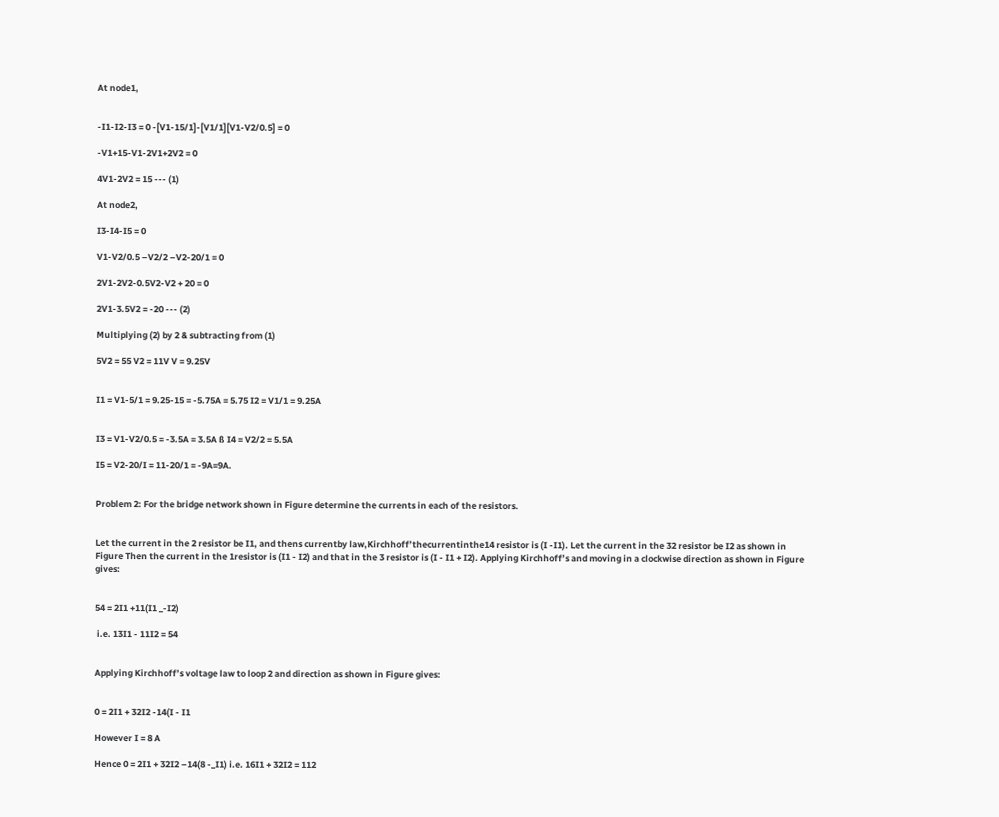At node1,


-I1-I2-I3 = 0 -[V1-15/1]-[V1/1][V1-V2/0.5] = 0

-V1+15-V1-2V1+2V2 = 0

4V1-2V2 = 15 --- (1)

At node2,

I3-I4-I5 = 0

V1-V2/0.5 –V2/2 –V2-20/1 = 0

2V1-2V2-0.5V2-V2 + 20 = 0

2V1-3.5V2 = -20 --- (2)

Multiplying (2) by 2 & subtracting from (1)

5V2 = 55 V2 = 11V V = 9.25V


I1 = V1-5/1 = 9.25-15 = -5.75A = 5.75 I2 = V1/1 = 9.25A


I3 = V1-V2/0.5 = -3.5A = 3.5A ß I4 = V2/2 = 5.5A

I5 = V2-20/I = 11-20/1 = -9A=9A.


Problem 2: For the bridge network shown in Figure determine the currents in each of the resistors.


Let the current in the 2 resistor be I1, and thens currentby law,Kirchhoff’thecurrentinthe14 resistor is (I -I1). Let the current in the 32 resistor be I2 as shown in Figure Then the current in the 1resistor is (I1 - I2) and that in the 3 resistor is (I - I1 + I2). Applying Kirchhoff’s and moving in a clockwise direction as shown in Figure gives:


54 = 2I1 +11(I1 _-I2)

 i.e. 13I1 - 11I2 = 54


Applying Kirchhoff’s voltage law to loop 2 and direction as shown in Figure gives:


0 = 2I1 + 32I2 -14(I - I1

However I = 8 A

Hence 0 = 2I1 + 32I2 –14(8 -_I1) i.e. 16I1 + 32I2 = 112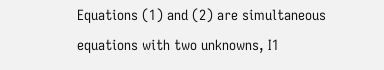Equations (1) and (2) are simultaneous equations with two unknowns, I1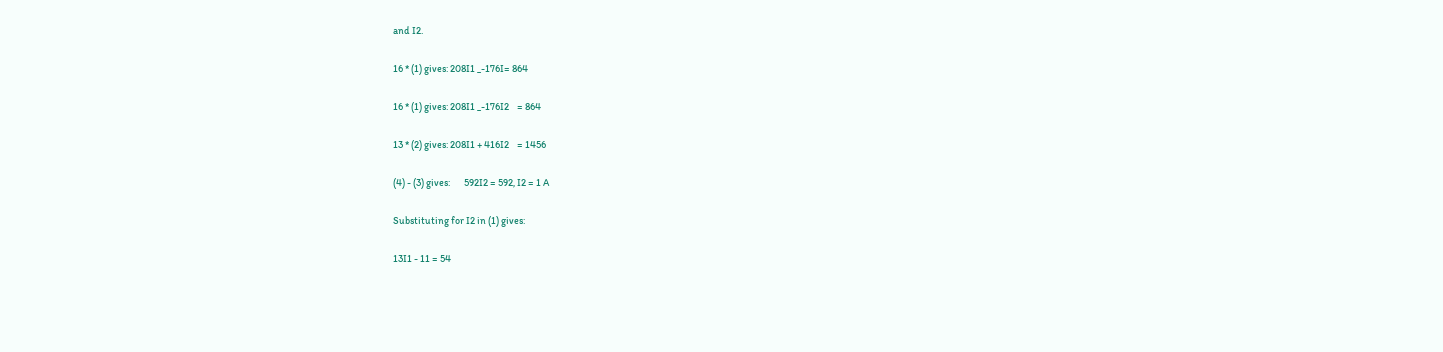and I2.

16 * (1) gives: 208I1 _-176I= 864

16 * (1) gives: 208I1 _-176I2    = 864

13 * (2) gives: 208I1 + 416I2    = 1456

(4) - (3) gives:       592I2 = 592, I2 = 1 A

Substituting for I2 in (1) gives:

13I1 - 11 = 54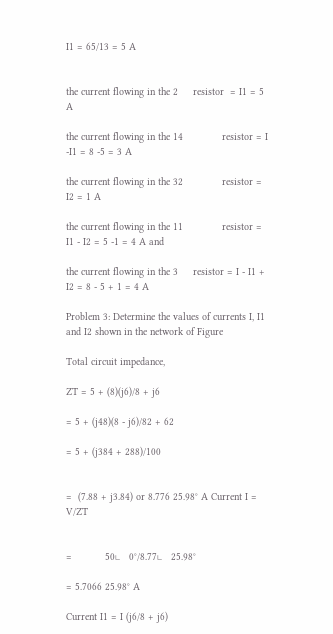I1 = 65/13 = 5 A


the current flowing in the 2     resistor  = I1 = 5 A

the current flowing in the 14             resistor = I -I1 = 8 -5 = 3 A

the current flowing in the 32             resistor = I2 = 1 A

the current flowing in the 11             resistor = I1 - I2 = 5 -1 = 4 A and

the current flowing in the 3     resistor = I - I1 + I2 = 8 - 5 + 1 = 4 A

Problem 3: Determine the values of currents I, I1 and I2 shown in the network of Figure

Total circuit impedance,

ZT = 5 + (8)(j6)/8 + j6

= 5 + (j48)(8 - j6)/82 + 62

= 5 + (j384 + 288)/100


=  (7.88 + j3.84) or 8.776 25.98° A Current I = V/ZT


=           50∟   0°/8.77∟   25.98°

= 5.7066 25.98° A

Current I1 = I (j6/8 + j6)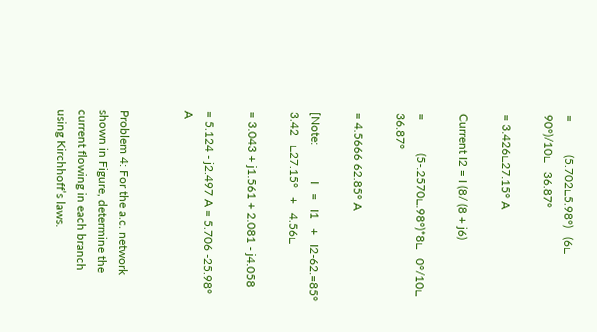=           (5.702∟5.98°)   (6∟   90°)/10∟   36.87°

= 3.426∟27.15° A

Current I2 = I (8/ (8 + j6)

=           (5-.2570∟.98°)*8∟   0°/10∟   36.87°

= 4.5666 62.85° A

[Note:            I   =   I1   +   I2-62.=85°  3.42   ∟27.15°   +   4.56∟

= 3.043 + j1.561 + 2.081 - j4.058

= 5.124 - j2.497 A = 5.706 -25.98° A


Problem 4: For the a.c. network shown in Figure, determine the current flowing in each branch using Kirchhoff’s laws.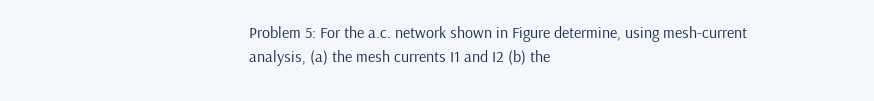Problem 5: For the a.c. network shown in Figure determine, using mesh-current analysis, (a) the mesh currents I1 and I2 (b) the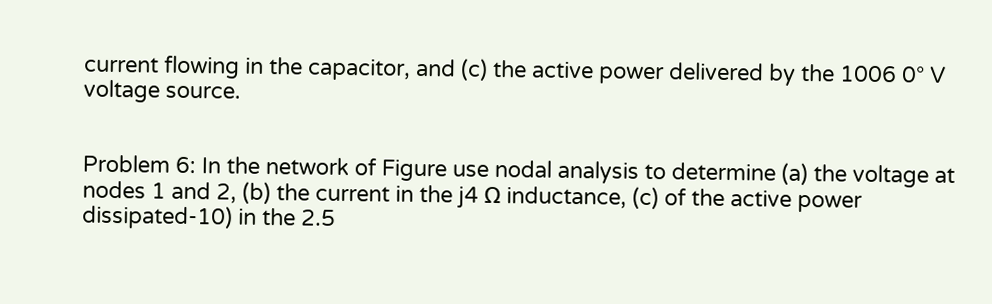current flowing in the capacitor, and (c) the active power delivered by the 1006 0° V voltage source.


Problem 6: In the network of Figure use nodal analysis to determine (a) the voltage at nodes 1 and 2, (b) the current in the j4 Ω inductance, (c) of the active power dissipated-10) in the 2.5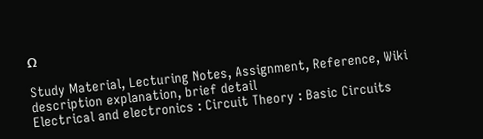Ω

Study Material, Lecturing Notes, Assignment, Reference, Wiki description explanation, brief detail
Electrical and electronics : Circuit Theory : Basic Circuits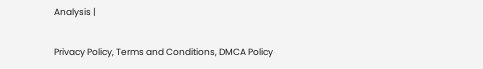Analysis |

Privacy Policy, Terms and Conditions, DMCA Policy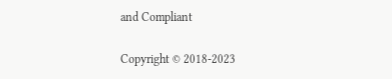and Compliant

Copyright © 2018-2023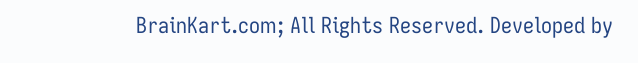BrainKart.com; All Rights Reserved. Developed by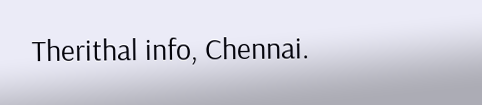Therithal info, Chennai.